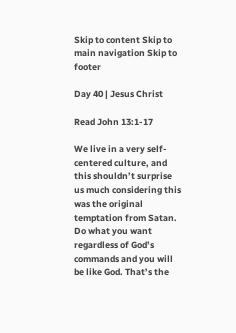Skip to content Skip to main navigation Skip to footer

Day 40 | Jesus Christ

Read John 13:1-17

We live in a very self-centered culture, and this shouldn’t surprise us much considering this was the original temptation from Satan. Do what you want regardless of God’s commands and you will be like God. That’s the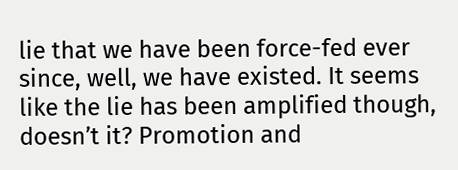lie that we have been force-fed ever since, well, we have existed. It seems like the lie has been amplified though, doesn’t it? Promotion and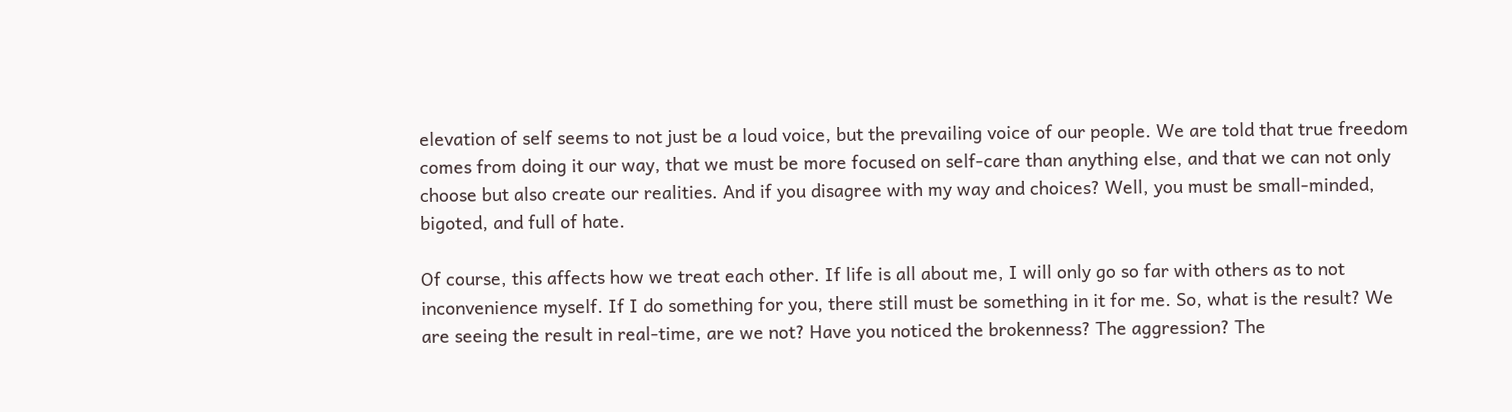elevation of self seems to not just be a loud voice, but the prevailing voice of our people. We are told that true freedom comes from doing it our way, that we must be more focused on self-care than anything else, and that we can not only choose but also create our realities. And if you disagree with my way and choices? Well, you must be small-minded, bigoted, and full of hate.

Of course, this affects how we treat each other. If life is all about me, I will only go so far with others as to not inconvenience myself. If I do something for you, there still must be something in it for me. So, what is the result? We are seeing the result in real-time, are we not? Have you noticed the brokenness? The aggression? The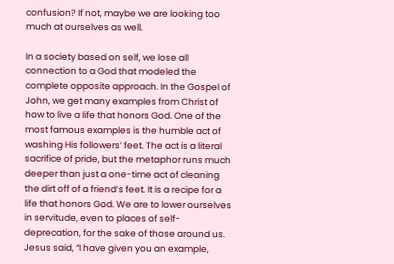confusion? If not, maybe we are looking too much at ourselves as well.

In a society based on self, we lose all connection to a God that modeled the complete opposite approach. In the Gospel of John, we get many examples from Christ of how to live a life that honors God. One of the most famous examples is the humble act of washing His followers’ feet. The act is a literal sacrifice of pride, but the metaphor runs much deeper than just a one-time act of cleaning the dirt off of a friend’s feet. It is a recipe for a life that honors God. We are to lower ourselves in servitude, even to places of self-deprecation, for the sake of those around us. Jesus said, “I have given you an example,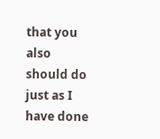that you also should do just as I have done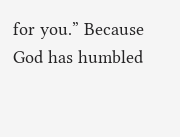for you.” Because God has humbled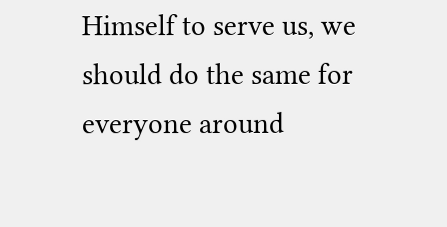Himself to serve us, we should do the same for everyone around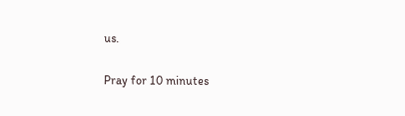us.

Pray for 10 minutes